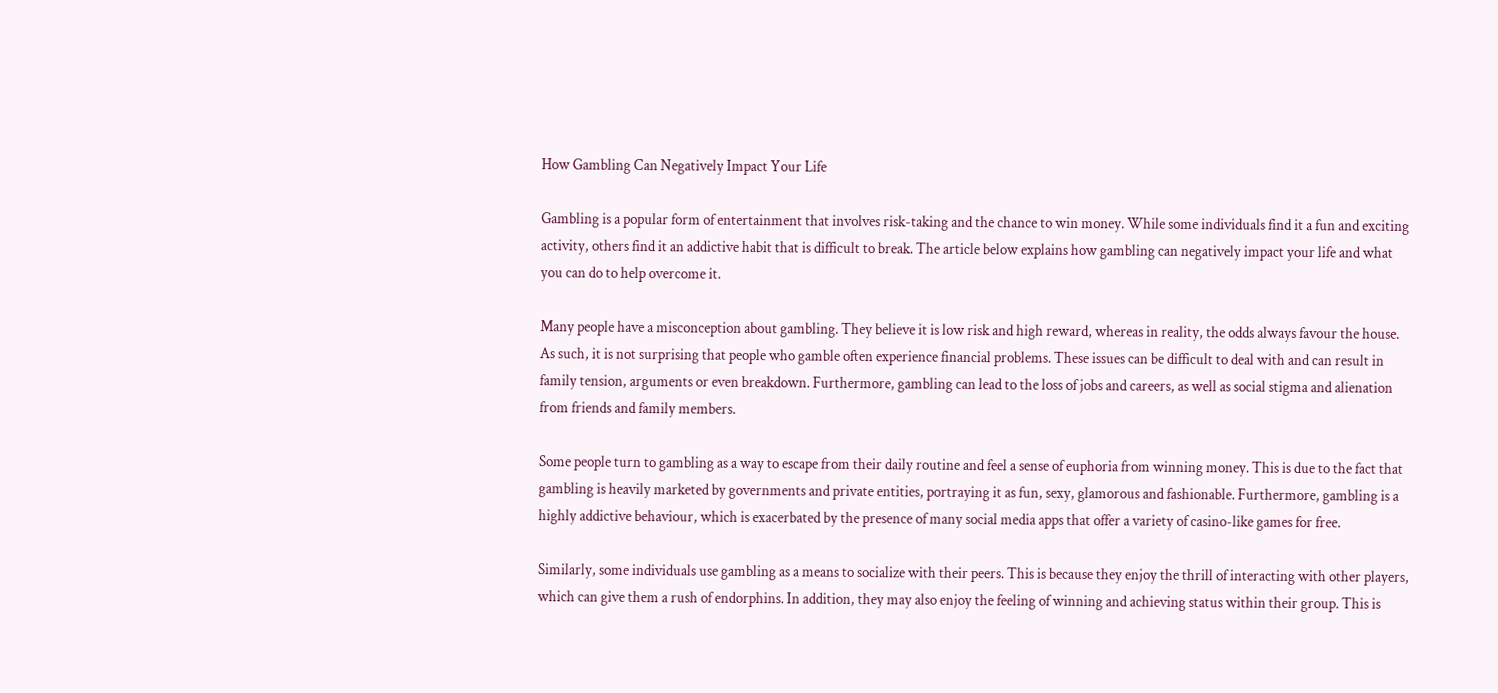How Gambling Can Negatively Impact Your Life

Gambling is a popular form of entertainment that involves risk-taking and the chance to win money. While some individuals find it a fun and exciting activity, others find it an addictive habit that is difficult to break. The article below explains how gambling can negatively impact your life and what you can do to help overcome it.

Many people have a misconception about gambling. They believe it is low risk and high reward, whereas in reality, the odds always favour the house. As such, it is not surprising that people who gamble often experience financial problems. These issues can be difficult to deal with and can result in family tension, arguments or even breakdown. Furthermore, gambling can lead to the loss of jobs and careers, as well as social stigma and alienation from friends and family members.

Some people turn to gambling as a way to escape from their daily routine and feel a sense of euphoria from winning money. This is due to the fact that gambling is heavily marketed by governments and private entities, portraying it as fun, sexy, glamorous and fashionable. Furthermore, gambling is a highly addictive behaviour, which is exacerbated by the presence of many social media apps that offer a variety of casino-like games for free.

Similarly, some individuals use gambling as a means to socialize with their peers. This is because they enjoy the thrill of interacting with other players, which can give them a rush of endorphins. In addition, they may also enjoy the feeling of winning and achieving status within their group. This is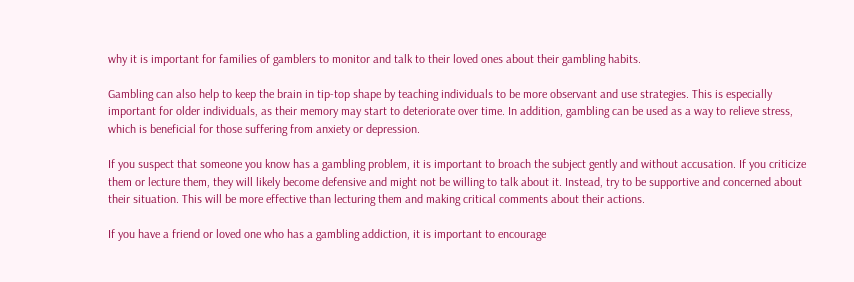why it is important for families of gamblers to monitor and talk to their loved ones about their gambling habits.

Gambling can also help to keep the brain in tip-top shape by teaching individuals to be more observant and use strategies. This is especially important for older individuals, as their memory may start to deteriorate over time. In addition, gambling can be used as a way to relieve stress, which is beneficial for those suffering from anxiety or depression.

If you suspect that someone you know has a gambling problem, it is important to broach the subject gently and without accusation. If you criticize them or lecture them, they will likely become defensive and might not be willing to talk about it. Instead, try to be supportive and concerned about their situation. This will be more effective than lecturing them and making critical comments about their actions.

If you have a friend or loved one who has a gambling addiction, it is important to encourage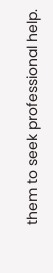them to seek professional help.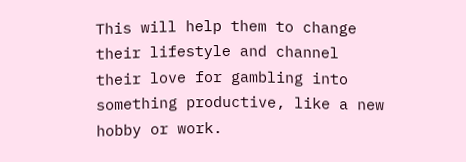This will help them to change their lifestyle and channel their love for gambling into something productive, like a new hobby or work.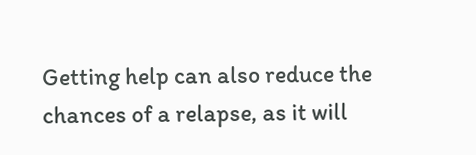Getting help can also reduce the chances of a relapse, as it will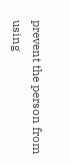prevent the person from using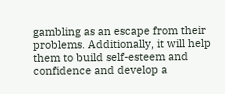gambling as an escape from their problems. Additionally, it will help them to build self-esteem and confidence and develop a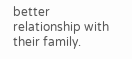better relationship with their family.